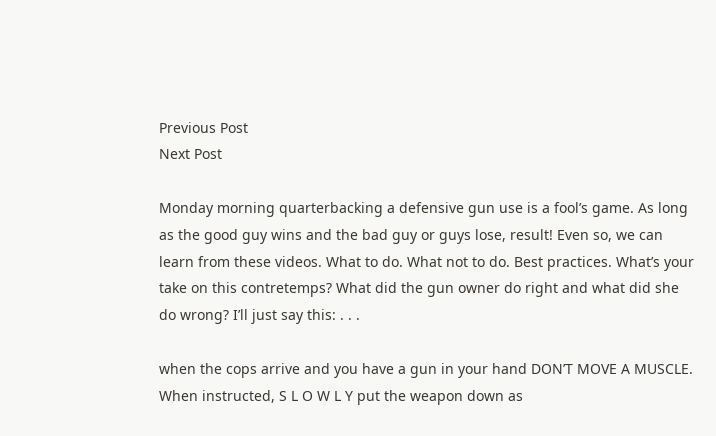Previous Post
Next Post

Monday morning quarterbacking a defensive gun use is a fool’s game. As long as the good guy wins and the bad guy or guys lose, result! Even so, we can learn from these videos. What to do. What not to do. Best practices. What’s your take on this contretemps? What did the gun owner do right and what did she do wrong? I’ll just say this: . . .

when the cops arrive and you have a gun in your hand DON’T MOVE A MUSCLE. When instructed, S L O W L Y put the weapon down as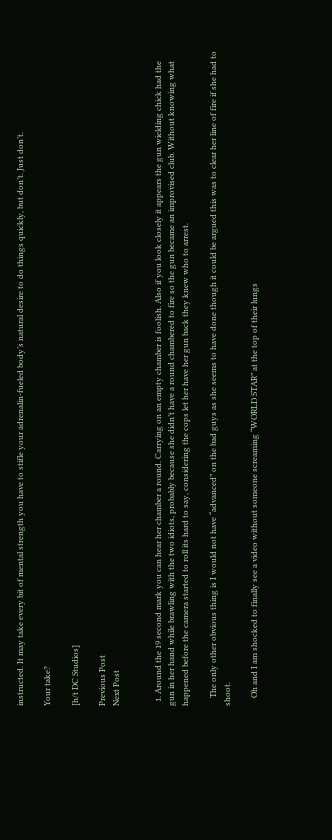instructed. It may take every bit of mental strength you have to stifle your adrenalin-fueled body’s natural desire to do things quickly, but don’t. Just don’t.

Your take?

[h/t DC Studios]

Previous Post
Next Post


  1. Around the 19 second mark you can hear her chamber a round. Carrying on an empty chamber is foolish. Also if you look closely it appears the gun wielding chick had the gun in her hand while brawling with the two idiots, probably because she didn’t have a round chambered to fire so the gun became an improvised club. Without knowing what happened before the camera started to roll its hard to say, considering the cops let her have her gun back they knew who to arrest.

    The only other obvious thing is I would not have “advanced” on the bad guys as she seems to have done though it could be argued this was to clear her line of fire if she had to shoot.

    Oh and I am shocked to finally see a video without someone screaming “WORLD STAR” at the top of their lungs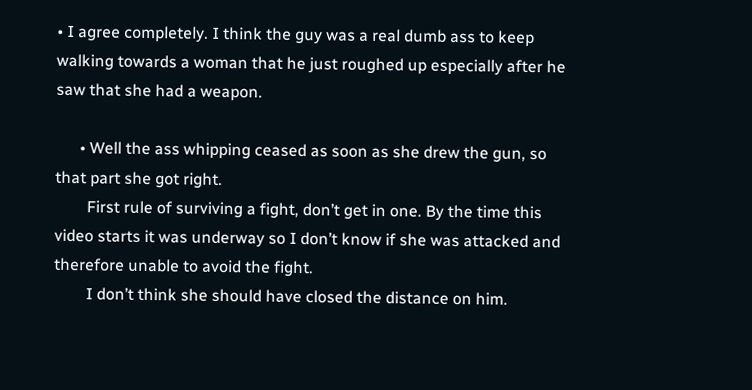• I agree completely. I think the guy was a real dumb ass to keep walking towards a woman that he just roughed up especially after he saw that she had a weapon.

      • Well the ass whipping ceased as soon as she drew the gun, so that part she got right.
        First rule of surviving a fight, don’t get in one. By the time this video starts it was underway so I don’t know if she was attacked and therefore unable to avoid the fight.
        I don’t think she should have closed the distance on him.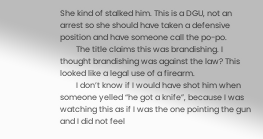She kind of stalked him. This is a DGU, not an arrest so she should have taken a defensive position and have someone call the po-po.
        The title claims this was brandishing. I thought brandishing was against the law? This looked like a legal use of a firearm.
        I don’t know if I would have shot him when someone yelled “he got a knife”, because I was watching this as if I was the one pointing the gun and I did not feel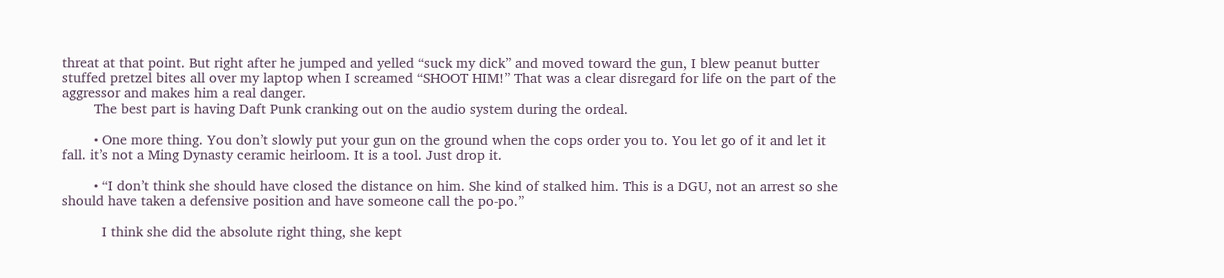threat at that point. But right after he jumped and yelled “suck my dick” and moved toward the gun, I blew peanut butter stuffed pretzel bites all over my laptop when I screamed “SHOOT HIM!” That was a clear disregard for life on the part of the aggressor and makes him a real danger.
        The best part is having Daft Punk cranking out on the audio system during the ordeal.

        • One more thing. You don’t slowly put your gun on the ground when the cops order you to. You let go of it and let it fall. it’s not a Ming Dynasty ceramic heirloom. It is a tool. Just drop it.

        • “I don’t think she should have closed the distance on him. She kind of stalked him. This is a DGU, not an arrest so she should have taken a defensive position and have someone call the po-po.”

          I think she did the absolute right thing, she kept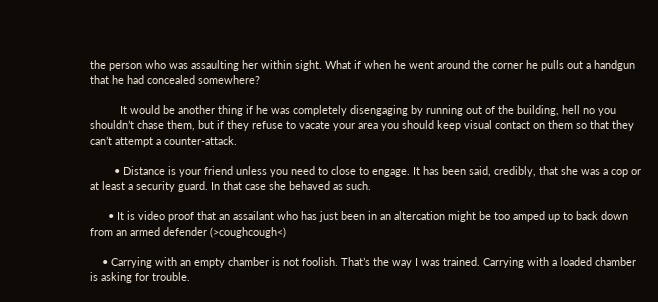the person who was assaulting her within sight. What if when he went around the corner he pulls out a handgun that he had concealed somewhere?

          It would be another thing if he was completely disengaging by running out of the building, hell no you shouldn’t chase them, but if they refuse to vacate your area you should keep visual contact on them so that they can’t attempt a counter-attack.

        • Distance is your friend unless you need to close to engage. It has been said, credibly, that she was a cop or at least a security guard. In that case she behaved as such.

      • It is video proof that an assailant who has just been in an altercation might be too amped up to back down from an armed defender (>coughcough<)

    • Carrying with an empty chamber is not foolish. That’s the way I was trained. Carrying with a loaded chamber is asking for trouble.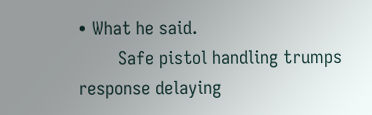• What he said.
        Safe pistol handling trumps response delaying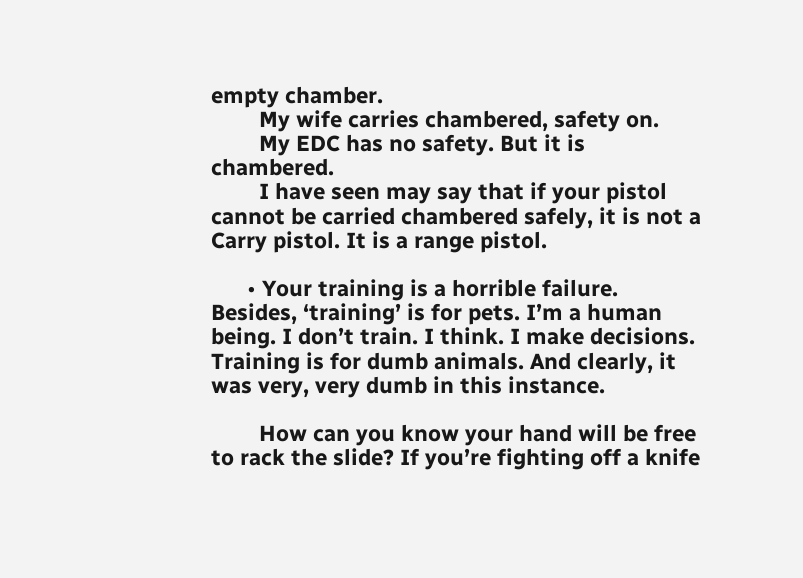empty chamber.
        My wife carries chambered, safety on.
        My EDC has no safety. But it is chambered.
        I have seen may say that if your pistol cannot be carried chambered safely, it is not a Carry pistol. It is a range pistol.

      • Your training is a horrible failure. Besides, ‘training’ is for pets. I’m a human being. I don’t train. I think. I make decisions. Training is for dumb animals. And clearly, it was very, very dumb in this instance.

        How can you know your hand will be free to rack the slide? If you’re fighting off a knife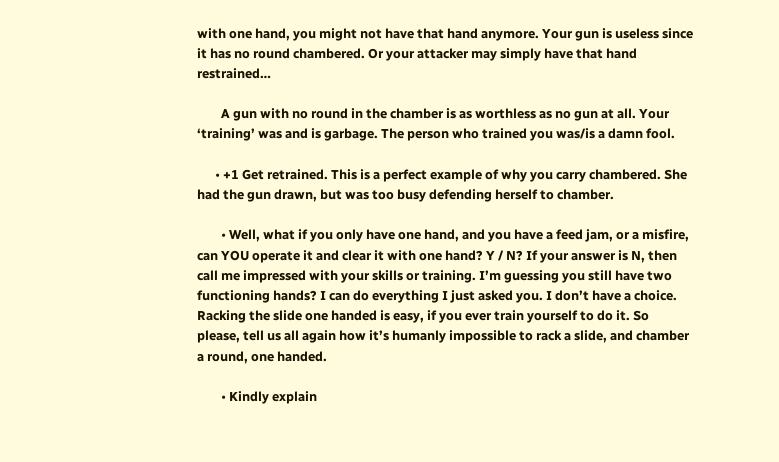with one hand, you might not have that hand anymore. Your gun is useless since it has no round chambered. Or your attacker may simply have that hand restrained…

        A gun with no round in the chamber is as worthless as no gun at all. Your ‘training’ was and is garbage. The person who trained you was/is a damn fool.

      • +1 Get retrained. This is a perfect example of why you carry chambered. She had the gun drawn, but was too busy defending herself to chamber.

        • Well, what if you only have one hand, and you have a feed jam, or a misfire, can YOU operate it and clear it with one hand? Y / N? If your answer is N, then call me impressed with your skills or training. I’m guessing you still have two functioning hands? I can do everything I just asked you. I don’t have a choice. Racking the slide one handed is easy, if you ever train yourself to do it. So please, tell us all again how it’s humanly impossible to rack a slide, and chamber a round, one handed.

        • Kindly explain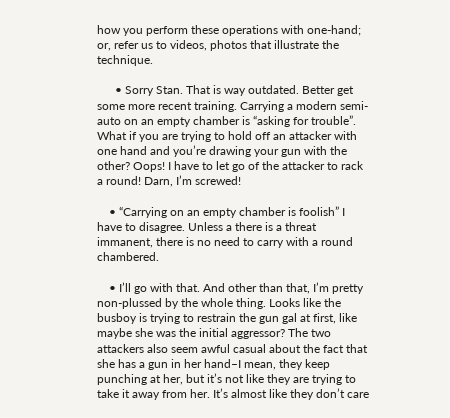how you perform these operations with one-hand; or, refer us to videos, photos that illustrate the technique.

      • Sorry Stan. That is way outdated. Better get some more recent training. Carrying a modern semi-auto on an empty chamber is “asking for trouble”. What if you are trying to hold off an attacker with one hand and you’re drawing your gun with the other? Oops! I have to let go of the attacker to rack a round! Darn, I’m screwed!

    • “Carrying on an empty chamber is foolish” I have to disagree. Unless a there is a threat immanent, there is no need to carry with a round chambered.

    • I’ll go with that. And other than that, I’m pretty non-plussed by the whole thing. Looks like the busboy is trying to restrain the gun gal at first, like maybe she was the initial aggressor? The two attackers also seem awful casual about the fact that she has a gun in her hand–I mean, they keep punching at her, but it’s not like they are trying to take it away from her. It’s almost like they don’t care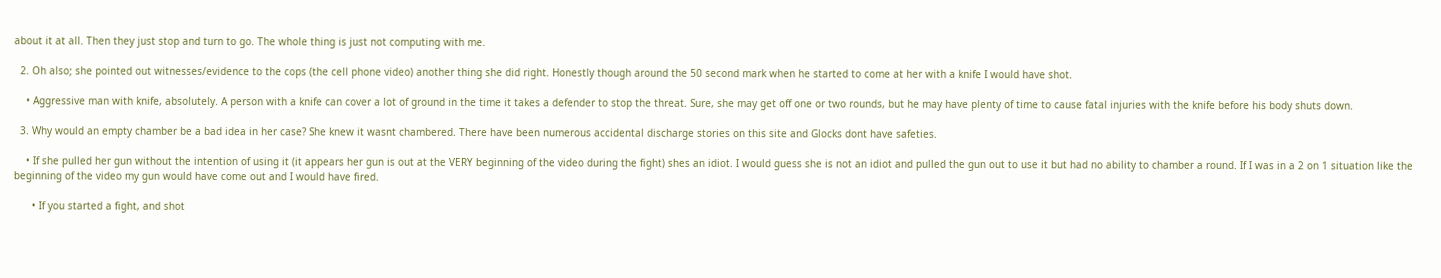about it at all. Then they just stop and turn to go. The whole thing is just not computing with me.

  2. Oh also; she pointed out witnesses/evidence to the cops (the cell phone video) another thing she did right. Honestly though around the 50 second mark when he started to come at her with a knife I would have shot.

    • Aggressive man with knife, absolutely. A person with a knife can cover a lot of ground in the time it takes a defender to stop the threat. Sure, she may get off one or two rounds, but he may have plenty of time to cause fatal injuries with the knife before his body shuts down.

  3. Why would an empty chamber be a bad idea in her case? She knew it wasnt chambered. There have been numerous accidental discharge stories on this site and Glocks dont have safeties.

    • If she pulled her gun without the intention of using it (it appears her gun is out at the VERY beginning of the video during the fight) shes an idiot. I would guess she is not an idiot and pulled the gun out to use it but had no ability to chamber a round. If I was in a 2 on 1 situation like the beginning of the video my gun would have come out and I would have fired.

      • If you started a fight, and shot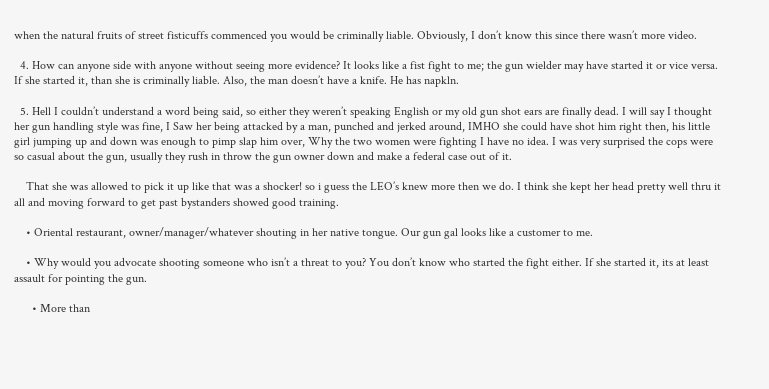when the natural fruits of street fisticuffs commenced you would be criminally liable. Obviously, I don’t know this since there wasn’t more video.

  4. How can anyone side with anyone without seeing more evidence? It looks like a fist fight to me; the gun wielder may have started it or vice versa. If she started it, than she is criminally liable. Also, the man doesn’t have a knife. He has napkln.

  5. Hell I couldn’t understand a word being said, so either they weren’t speaking English or my old gun shot ears are finally dead. I will say I thought her gun handling style was fine, I Saw her being attacked by a man, punched and jerked around, IMHO she could have shot him right then, his little girl jumping up and down was enough to pimp slap him over, Why the two women were fighting I have no idea. I was very surprised the cops were so casual about the gun, usually they rush in throw the gun owner down and make a federal case out of it.

    That she was allowed to pick it up like that was a shocker! so i guess the LEO’s knew more then we do. I think she kept her head pretty well thru it all and moving forward to get past bystanders showed good training.

    • Oriental restaurant, owner/manager/whatever shouting in her native tongue. Our gun gal looks like a customer to me.

    • Why would you advocate shooting someone who isn’t a threat to you? You don’t know who started the fight either. If she started it, its at least assault for pointing the gun.

      • More than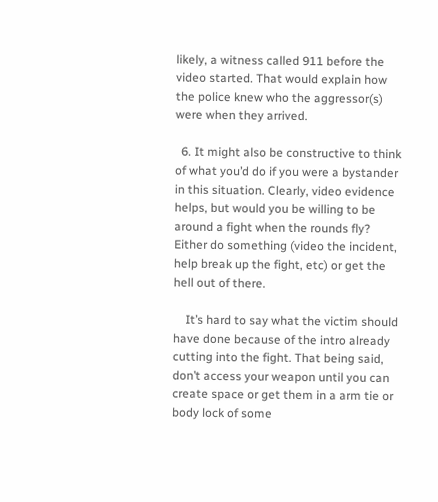likely, a witness called 911 before the video started. That would explain how the police knew who the aggressor(s) were when they arrived.

  6. It might also be constructive to think of what you’d do if you were a bystander in this situation. Clearly, video evidence helps, but would you be willing to be around a fight when the rounds fly? Either do something (video the incident, help break up the fight, etc) or get the hell out of there.

    It’s hard to say what the victim should have done because of the intro already cutting into the fight. That being said, don’t access your weapon until you can create space or get them in a arm tie or body lock of some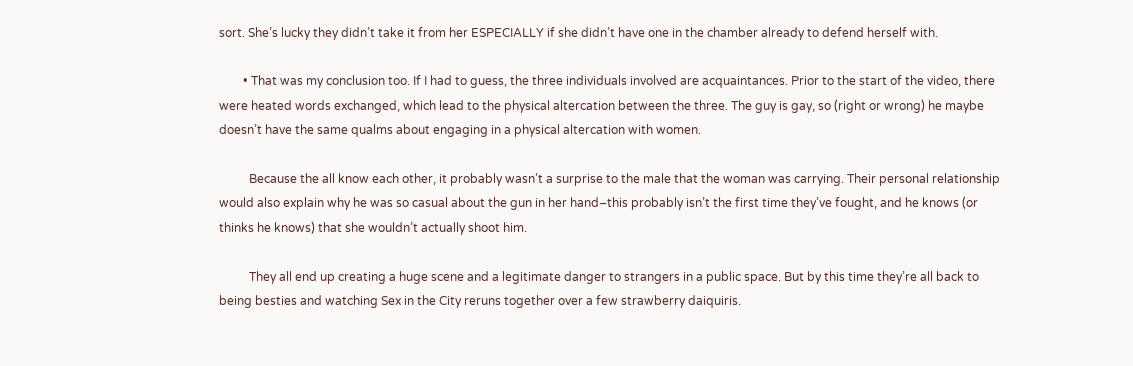sort. She’s lucky they didn’t take it from her ESPECIALLY if she didn’t have one in the chamber already to defend herself with.

        • That was my conclusion too. If I had to guess, the three individuals involved are acquaintances. Prior to the start of the video, there were heated words exchanged, which lead to the physical altercation between the three. The guy is gay, so (right or wrong) he maybe doesn’t have the same qualms about engaging in a physical altercation with women.

          Because the all know each other, it probably wasn’t a surprise to the male that the woman was carrying. Their personal relationship would also explain why he was so casual about the gun in her hand–this probably isn’t the first time they’ve fought, and he knows (or thinks he knows) that she wouldn’t actually shoot him.

          They all end up creating a huge scene and a legitimate danger to strangers in a public space. But by this time they’re all back to being besties and watching Sex in the City reruns together over a few strawberry daiquiris.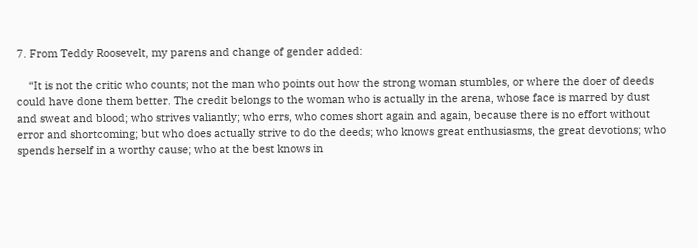7. From Teddy Roosevelt, my parens and change of gender added:

    “It is not the critic who counts; not the man who points out how the strong woman stumbles, or where the doer of deeds could have done them better. The credit belongs to the woman who is actually in the arena, whose face is marred by dust and sweat and blood; who strives valiantly; who errs, who comes short again and again, because there is no effort without error and shortcoming; but who does actually strive to do the deeds; who knows great enthusiasms, the great devotions; who spends herself in a worthy cause; who at the best knows in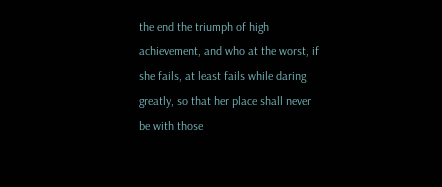the end the triumph of high achievement, and who at the worst, if she fails, at least fails while daring greatly, so that her place shall never be with those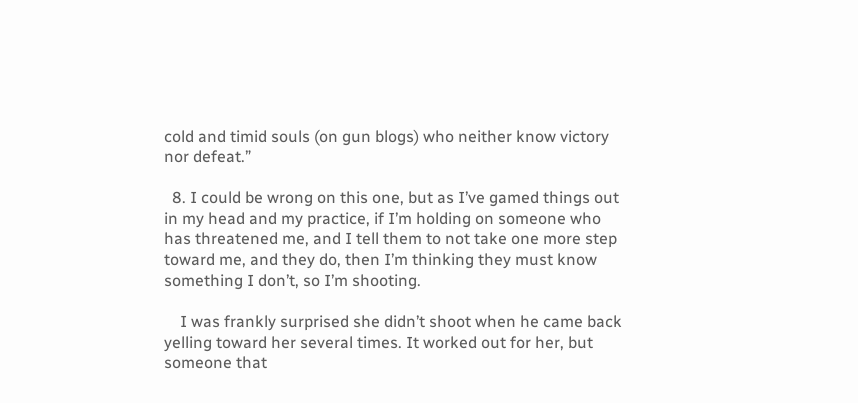cold and timid souls (on gun blogs) who neither know victory nor defeat.”

  8. I could be wrong on this one, but as I’ve gamed things out in my head and my practice, if I’m holding on someone who has threatened me, and I tell them to not take one more step toward me, and they do, then I’m thinking they must know something I don’t, so I’m shooting.

    I was frankly surprised she didn’t shoot when he came back yelling toward her several times. It worked out for her, but someone that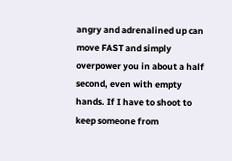angry and adrenalined up can move FAST and simply overpower you in about a half second, even with empty hands. If I have to shoot to keep someone from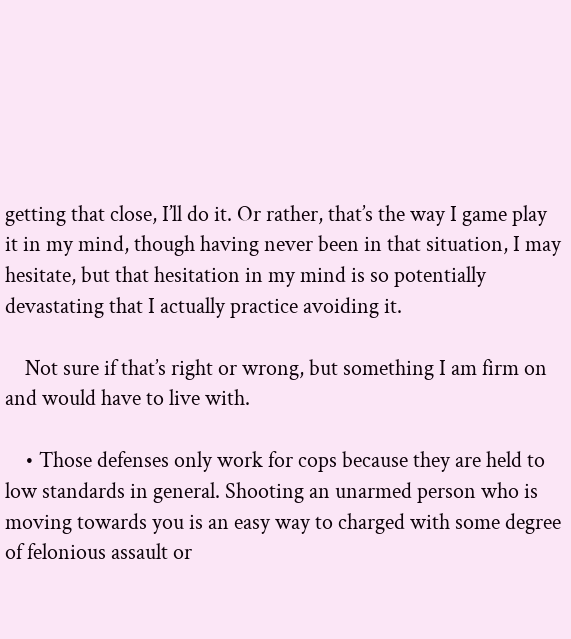getting that close, I’ll do it. Or rather, that’s the way I game play it in my mind, though having never been in that situation, I may hesitate, but that hesitation in my mind is so potentially devastating that I actually practice avoiding it.

    Not sure if that’s right or wrong, but something I am firm on and would have to live with.

    • Those defenses only work for cops because they are held to low standards in general. Shooting an unarmed person who is moving towards you is an easy way to charged with some degree of felonious assault or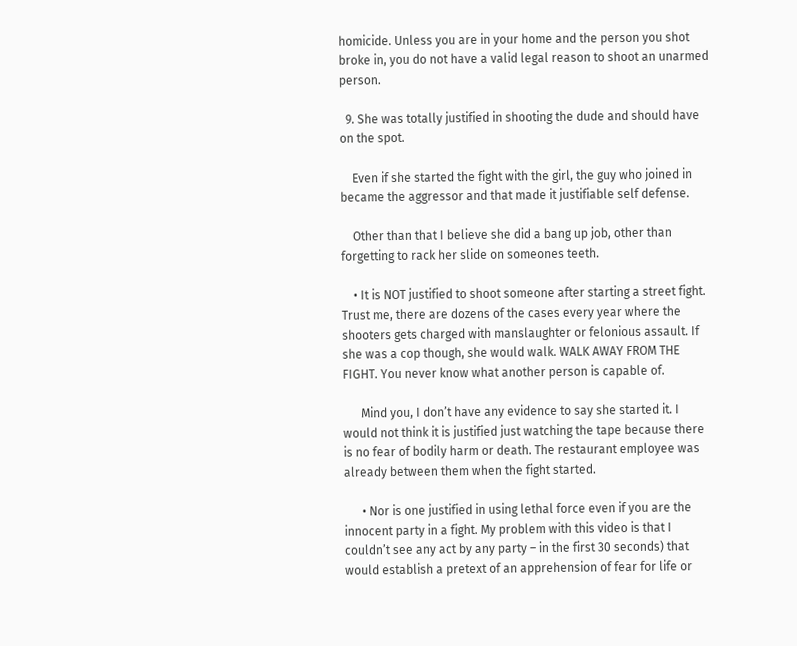homicide. Unless you are in your home and the person you shot broke in, you do not have a valid legal reason to shoot an unarmed person.

  9. She was totally justified in shooting the dude and should have on the spot.

    Even if she started the fight with the girl, the guy who joined in became the aggressor and that made it justifiable self defense.

    Other than that I believe she did a bang up job, other than forgetting to rack her slide on someones teeth.

    • It is NOT justified to shoot someone after starting a street fight. Trust me, there are dozens of the cases every year where the shooters gets charged with manslaughter or felonious assault. If she was a cop though, she would walk. WALK AWAY FROM THE FIGHT. You never know what another person is capable of.

      Mind you, I don’t have any evidence to say she started it. I would not think it is justified just watching the tape because there is no fear of bodily harm or death. The restaurant employee was already between them when the fight started.

      • Nor is one justified in using lethal force even if you are the innocent party in a fight. My problem with this video is that I couldn’t see any act by any party – in the first 30 seconds) that would establish a pretext of an apprehension of fear for life or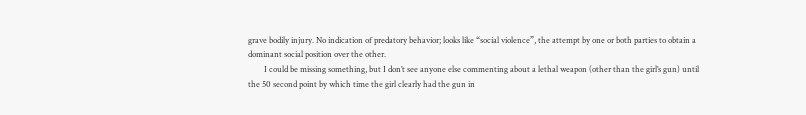grave bodily injury. No indication of predatory behavior; looks like “social violence”, the attempt by one or both parties to obtain a dominant social position over the other.
        I could be missing something, but I don’t see anyone else commenting about a lethal weapon (other than the girl’s gun) until the 50 second point by which time the girl clearly had the gun in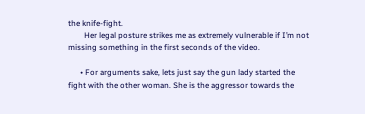the knife-fight.
        Her legal posture strikes me as extremely vulnerable if I’m not missing something in the first seconds of the video.

      • For arguments sake, lets just say the gun lady started the fight with the other woman. She is the aggressor towards the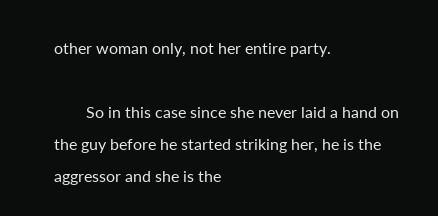other woman only, not her entire party.

        So in this case since she never laid a hand on the guy before he started striking her, he is the aggressor and she is the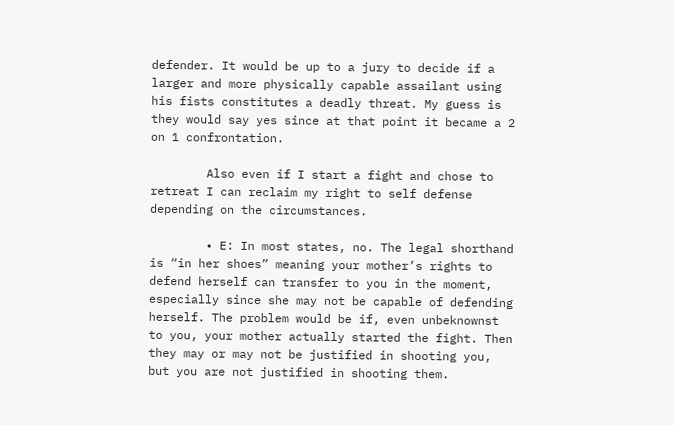defender. It would be up to a jury to decide if a larger and more physically capable assailant using his fists constitutes a deadly threat. My guess is they would say yes since at that point it became a 2 on 1 confrontation.

        Also even if I start a fight and chose to retreat I can reclaim my right to self defense depending on the circumstances.

        • E: In most states, no. The legal shorthand is “in her shoes” meaning your mother’s rights to defend herself can transfer to you in the moment, especially since she may not be capable of defending herself. The problem would be if, even unbeknownst to you, your mother actually started the fight. Then they may or may not be justified in shooting you, but you are not justified in shooting them.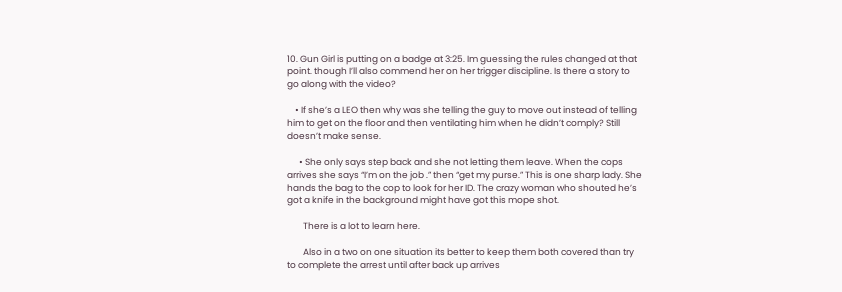10. Gun Girl is putting on a badge at 3:25. Im guessing the rules changed at that point. though I’ll also commend her on her trigger discipline. Is there a story to go along with the video?

    • If she’s a LEO then why was she telling the guy to move out instead of telling him to get on the floor and then ventilating him when he didn’t comply? Still doesn’t make sense.

      • She only says step back and she not letting them leave. When the cops arrives she says “I’m on the job .” then “get my purse.” This is one sharp lady. She hands the bag to the cop to look for her ID. The crazy woman who shouted he’s got a knife in the background might have got this mope shot.

        There is a lot to learn here.

        Also in a two on one situation its better to keep them both covered than try to complete the arrest until after back up arrives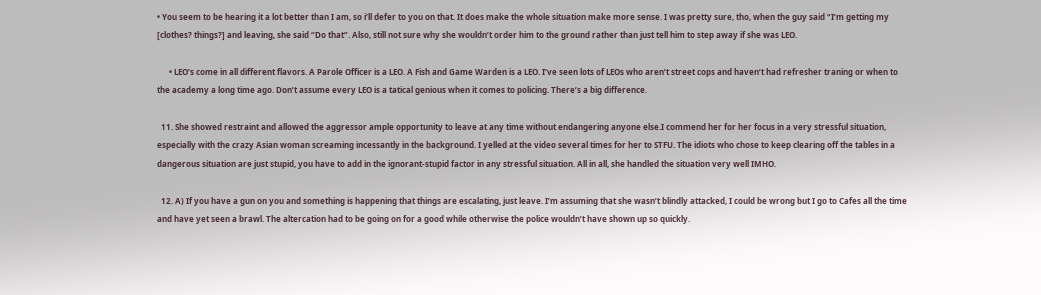• You seem to be hearing it a lot better than I am, so i’ll defer to you on that. It does make the whole situation make more sense. I was pretty sure, tho, when the guy said “I’m getting my [clothes? things?] and leaving, she said “Do that”. Also, still not sure why she wouldn’t order him to the ground rather than just tell him to step away if she was LEO.

      • LEO’s come in all different flavors. A Parole Officer is a LEO. A Fish and Game Warden is a LEO. I’ve seen lots of LEOs who aren’t street cops and haven’t had refresher traning or when to the academy a long time ago. Don’t assume every LEO is a tatical genious when it comes to policing. There’s a big difference.

  11. She showed restraint and allowed the aggressor ample opportunity to leave at any time without endangering anyone else.I commend her for her focus in a very stressful situation, especially with the crazy Asian woman screaming incessantly in the background. I yelled at the video several times for her to STFU. The idiots who chose to keep clearing off the tables in a dangerous situation are just stupid, you have to add in the ignorant-stupid factor in any stressful situation. All in all, she handled the situation very well IMHO.

  12. A) If you have a gun on you and something is happening that things are escalating, just leave. I’m assuming that she wasn’t blindly attacked, I could be wrong but I go to Cafes all the time and have yet seen a brawl. The altercation had to be going on for a good while otherwise the police wouldn’t have shown up so quickly.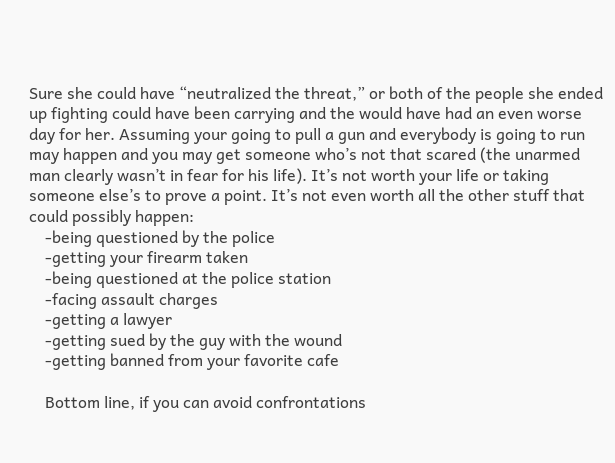Sure she could have “neutralized the threat,” or both of the people she ended up fighting could have been carrying and the would have had an even worse day for her. Assuming your going to pull a gun and everybody is going to run may happen and you may get someone who’s not that scared (the unarmed man clearly wasn’t in fear for his life). It’s not worth your life or taking someone else’s to prove a point. It’s not even worth all the other stuff that could possibly happen:
    -being questioned by the police
    -getting your firearm taken
    -being questioned at the police station
    -facing assault charges
    -getting a lawyer
    -getting sued by the guy with the wound
    -getting banned from your favorite cafe

    Bottom line, if you can avoid confrontations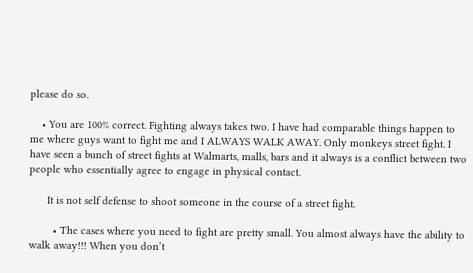please do so.

    • You are 100% correct. Fighting always takes two. I have had comparable things happen to me where guys want to fight me and I ALWAYS WALK AWAY. Only monkeys street fight. I have seen a bunch of street fights at Walmarts, malls, bars and it always is a conflict between two people who essentially agree to engage in physical contact.

      It is not self defense to shoot someone in the course of a street fight.

        • The cases where you need to fight are pretty small. You almost always have the ability to walk away!!! When you don’t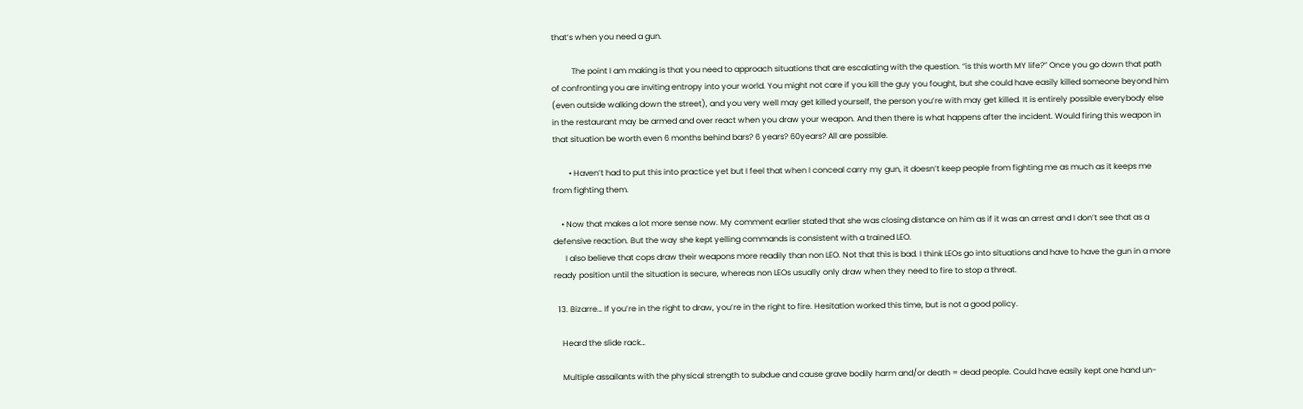that’s when you need a gun.

          The point I am making is that you need to approach situations that are escalating with the question. “is this worth MY life?” Once you go down that path of confronting you are inviting entropy into your world. You might not care if you kill the guy you fought, but she could have easily killed someone beyond him (even outside walking down the street), and you very well may get killed yourself, the person you’re with may get killed. It is entirely possible everybody else in the restaurant may be armed and over react when you draw your weapon. And then there is what happens after the incident. Would firing this weapon in that situation be worth even 6 months behind bars? 6 years? 60years? All are possible.

        • Haven’t had to put this into practice yet but I feel that when I conceal carry my gun, it doesn’t keep people from fighting me as much as it keeps me from fighting them.

    • Now that makes a lot more sense now. My comment earlier stated that she was closing distance on him as if it was an arrest and I don’t see that as a defensive reaction. But the way she kept yelling commands is consistent with a trained LEO.
      I also believe that cops draw their weapons more readily than non LEO. Not that this is bad. I think LEOs go into situations and have to have the gun in a more ready position until the situation is secure, whereas non LEOs usually only draw when they need to fire to stop a threat.

  13. Bizarre… If you’re in the right to draw, you’re in the right to fire. Hesitation worked this time, but is not a good policy.

    Heard the slide rack…

    Multiple assailants with the physical strength to subdue and cause grave bodily harm and/or death = dead people. Could have easily kept one hand un-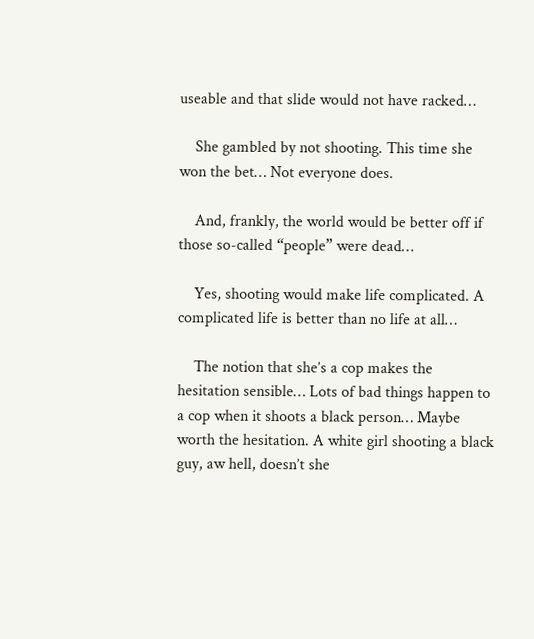useable and that slide would not have racked…

    She gambled by not shooting. This time she won the bet… Not everyone does.

    And, frankly, the world would be better off if those so-called “people” were dead…

    Yes, shooting would make life complicated. A complicated life is better than no life at all…

    The notion that she’s a cop makes the hesitation sensible… Lots of bad things happen to a cop when it shoots a black person… Maybe worth the hesitation. A white girl shooting a black guy, aw hell, doesn’t she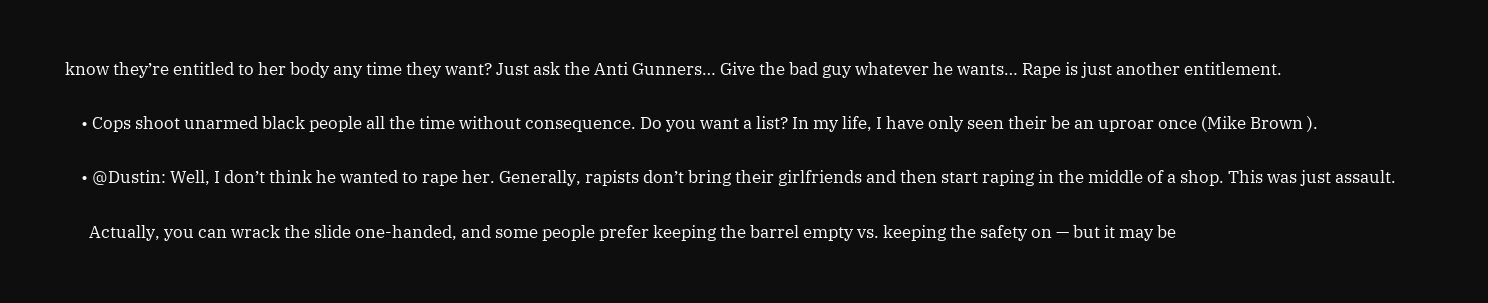know they’re entitled to her body any time they want? Just ask the Anti Gunners… Give the bad guy whatever he wants… Rape is just another entitlement.

    • Cops shoot unarmed black people all the time without consequence. Do you want a list? In my life, I have only seen their be an uproar once (Mike Brown ).

    • @Dustin: Well, I don’t think he wanted to rape her. Generally, rapists don’t bring their girlfriends and then start raping in the middle of a shop. This was just assault.

      Actually, you can wrack the slide one-handed, and some people prefer keeping the barrel empty vs. keeping the safety on — but it may be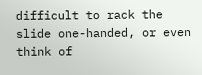difficult to rack the slide one-handed, or even think of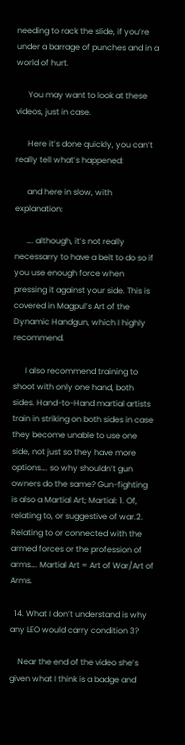needing to rack the slide, if you’re under a barrage of punches and in a world of hurt.

      You may want to look at these videos, just in case.

      Here it’s done quickly, you can’t really tell what’s happened:

      and here in slow, with explanation:

      …. although, it’s not really necessarry to have a belt to do so if you use enough force when pressing it against your side. This is covered in Magpul’s Art of the Dynamic Handgun, which I highly recommend.

      I also recommend training to shoot with only one hand, both sides. Hand-to-Hand martial artists train in striking on both sides in case they become unable to use one side, not just so they have more options…. so why shouldn’t gun owners do the same? Gun-fighting is also a Martial Art; Martial: 1. Of, relating to, or suggestive of war.2. Relating to or connected with the armed forces or the profession of arms…. Martial Art = Art of War/Art of Arms.

  14. What I don’t understand is why any LEO would carry condition 3?

    Near the end of the video she’s given what I think is a badge and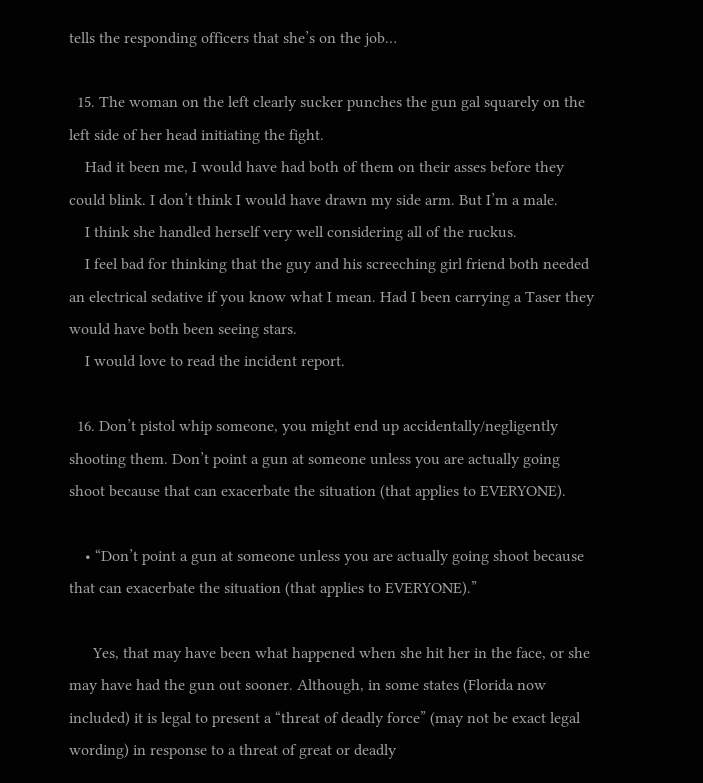tells the responding officers that she’s on the job…

  15. The woman on the left clearly sucker punches the gun gal squarely on the left side of her head initiating the fight.
    Had it been me, I would have had both of them on their asses before they could blink. I don’t think I would have drawn my side arm. But I’m a male.
    I think she handled herself very well considering all of the ruckus.
    I feel bad for thinking that the guy and his screeching girl friend both needed an electrical sedative if you know what I mean. Had I been carrying a Taser they would have both been seeing stars.
    I would love to read the incident report.

  16. Don’t pistol whip someone, you might end up accidentally/negligently shooting them. Don’t point a gun at someone unless you are actually going shoot because that can exacerbate the situation (that applies to EVERYONE).

    • “Don’t point a gun at someone unless you are actually going shoot because that can exacerbate the situation (that applies to EVERYONE).”

      Yes, that may have been what happened when she hit her in the face, or she may have had the gun out sooner. Although, in some states (Florida now included) it is legal to present a “threat of deadly force” (may not be exact legal wording) in response to a threat of great or deadly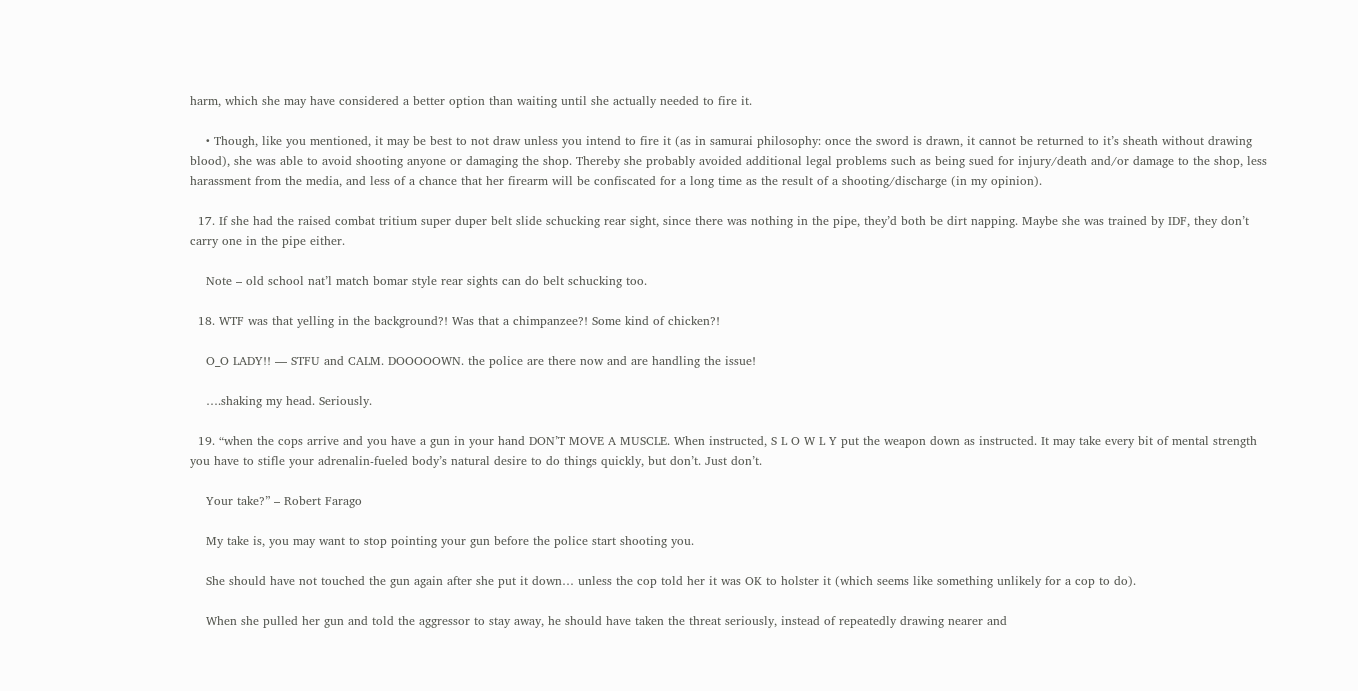harm, which she may have considered a better option than waiting until she actually needed to fire it.

    • Though, like you mentioned, it may be best to not draw unless you intend to fire it (as in samurai philosophy: once the sword is drawn, it cannot be returned to it’s sheath without drawing blood), she was able to avoid shooting anyone or damaging the shop. Thereby she probably avoided additional legal problems such as being sued for injury/death and/or damage to the shop, less harassment from the media, and less of a chance that her firearm will be confiscated for a long time as the result of a shooting/discharge (in my opinion).

  17. If she had the raised combat tritium super duper belt slide schucking rear sight, since there was nothing in the pipe, they’d both be dirt napping. Maybe she was trained by IDF, they don’t carry one in the pipe either.

    Note – old school nat’l match bomar style rear sights can do belt schucking too.

  18. WTF was that yelling in the background?! Was that a chimpanzee?! Some kind of chicken?!

    O_O LADY!! — STFU and CALM. DOOOOOWN. the police are there now and are handling the issue!

    ….shaking my head. Seriously.

  19. “when the cops arrive and you have a gun in your hand DON’T MOVE A MUSCLE. When instructed, S L O W L Y put the weapon down as instructed. It may take every bit of mental strength you have to stifle your adrenalin-fueled body’s natural desire to do things quickly, but don’t. Just don’t.

    Your take?” – Robert Farago

    My take is, you may want to stop pointing your gun before the police start shooting you.

    She should have not touched the gun again after she put it down… unless the cop told her it was OK to holster it (which seems like something unlikely for a cop to do).

    When she pulled her gun and told the aggressor to stay away, he should have taken the threat seriously, instead of repeatedly drawing nearer and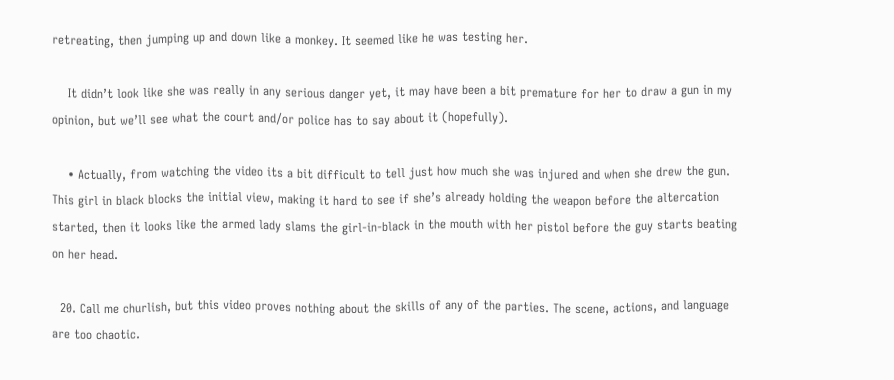retreating, then jumping up and down like a monkey. It seemed like he was testing her.

    It didn’t look like she was really in any serious danger yet, it may have been a bit premature for her to draw a gun in my opinion, but we’ll see what the court and/or police has to say about it (hopefully).

    • Actually, from watching the video its a bit difficult to tell just how much she was injured and when she drew the gun. This girl in black blocks the initial view, making it hard to see if she’s already holding the weapon before the altercation started, then it looks like the armed lady slams the girl-in-black in the mouth with her pistol before the guy starts beating on her head.

  20. Call me churlish, but this video proves nothing about the skills of any of the parties. The scene, actions, and language are too chaotic.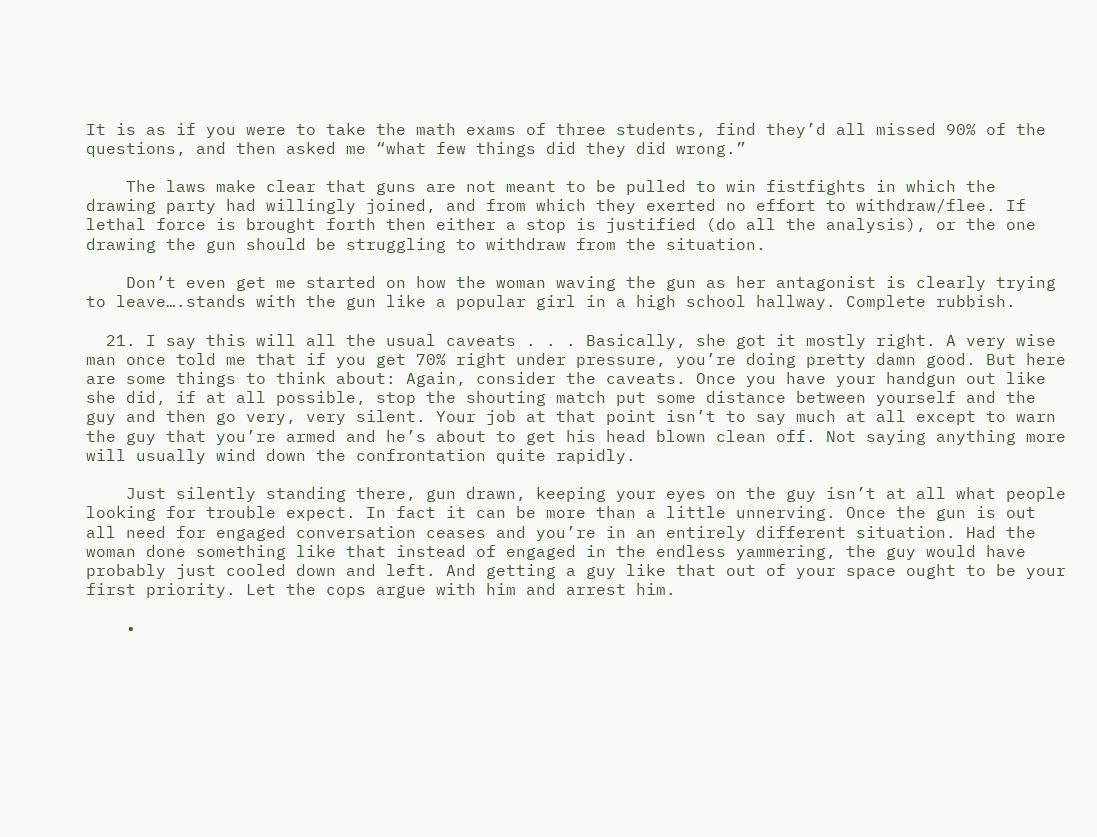It is as if you were to take the math exams of three students, find they’d all missed 90% of the questions, and then asked me “what few things did they did wrong.”

    The laws make clear that guns are not meant to be pulled to win fistfights in which the drawing party had willingly joined, and from which they exerted no effort to withdraw/flee. If lethal force is brought forth then either a stop is justified (do all the analysis), or the one drawing the gun should be struggling to withdraw from the situation.

    Don’t even get me started on how the woman waving the gun as her antagonist is clearly trying to leave….stands with the gun like a popular girl in a high school hallway. Complete rubbish.

  21. I say this will all the usual caveats . . . Basically, she got it mostly right. A very wise man once told me that if you get 70% right under pressure, you’re doing pretty damn good. But here are some things to think about: Again, consider the caveats. Once you have your handgun out like she did, if at all possible, stop the shouting match put some distance between yourself and the guy and then go very, very silent. Your job at that point isn’t to say much at all except to warn the guy that you’re armed and he’s about to get his head blown clean off. Not saying anything more will usually wind down the confrontation quite rapidly.

    Just silently standing there, gun drawn, keeping your eyes on the guy isn’t at all what people looking for trouble expect. In fact it can be more than a little unnerving. Once the gun is out all need for engaged conversation ceases and you’re in an entirely different situation. Had the woman done something like that instead of engaged in the endless yammering, the guy would have probably just cooled down and left. And getting a guy like that out of your space ought to be your first priority. Let the cops argue with him and arrest him.

    •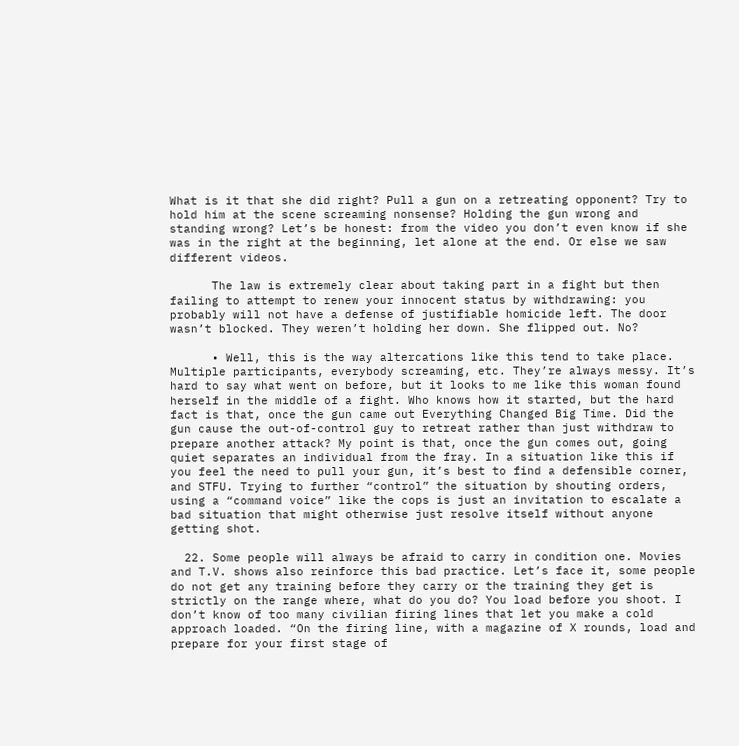What is it that she did right? Pull a gun on a retreating opponent? Try to hold him at the scene screaming nonsense? Holding the gun wrong and standing wrong? Let’s be honest: from the video you don’t even know if she was in the right at the beginning, let alone at the end. Or else we saw different videos.

      The law is extremely clear about taking part in a fight but then failing to attempt to renew your innocent status by withdrawing: you probably will not have a defense of justifiable homicide left. The door wasn’t blocked. They weren’t holding her down. She flipped out. No?

      • Well, this is the way altercations like this tend to take place. Multiple participants, everybody screaming, etc. They’re always messy. It’s hard to say what went on before, but it looks to me like this woman found herself in the middle of a fight. Who knows how it started, but the hard fact is that, once the gun came out Everything Changed Big Time. Did the gun cause the out-of-control guy to retreat rather than just withdraw to prepare another attack? My point is that, once the gun comes out, going quiet separates an individual from the fray. In a situation like this if you feel the need to pull your gun, it’s best to find a defensible corner, and STFU. Trying to further “control” the situation by shouting orders, using a “command voice” like the cops is just an invitation to escalate a bad situation that might otherwise just resolve itself without anyone getting shot.

  22. Some people will always be afraid to carry in condition one. Movies and T.V. shows also reinforce this bad practice. Let’s face it, some people do not get any training before they carry or the training they get is strictly on the range where, what do you do? You load before you shoot. I don’t know of too many civilian firing lines that let you make a cold approach loaded. “On the firing line, with a magazine of X rounds, load and prepare for your first stage of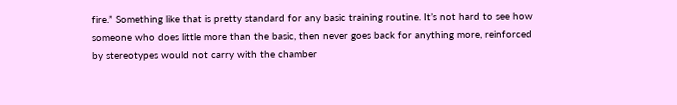fire.” Something like that is pretty standard for any basic training routine. It’s not hard to see how someone who does little more than the basic, then never goes back for anything more, reinforced by stereotypes would not carry with the chamber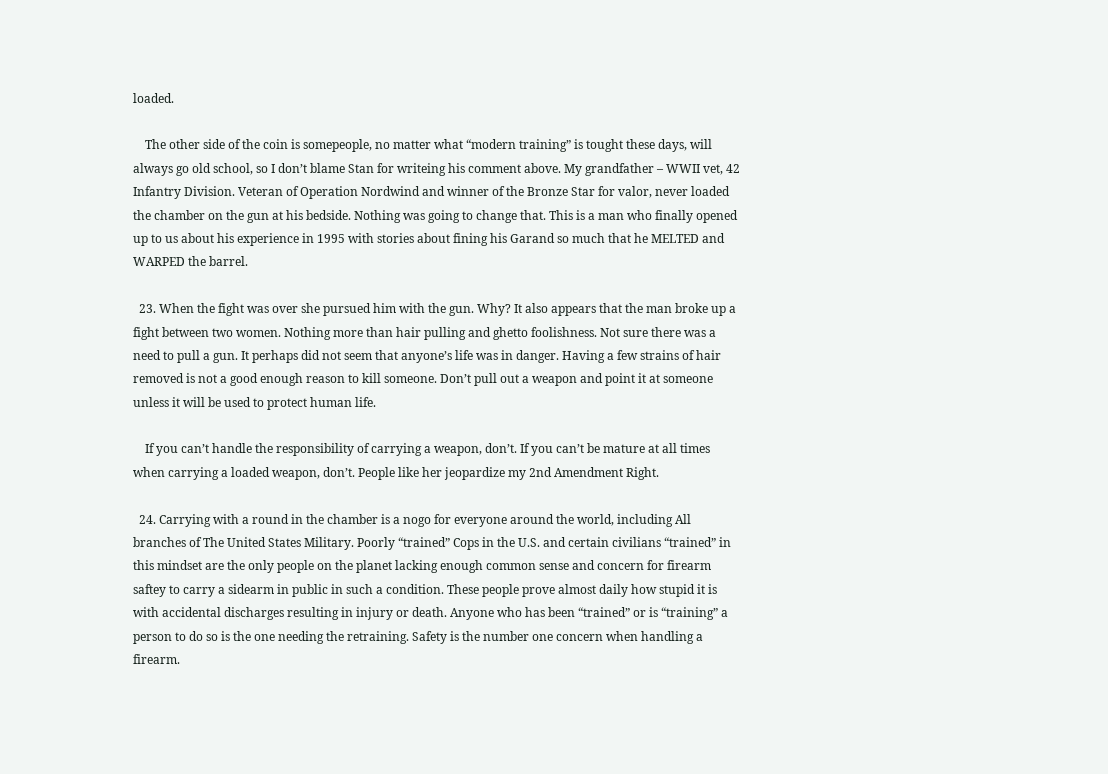loaded.

    The other side of the coin is somepeople, no matter what “modern training” is tought these days, will always go old school, so I don’t blame Stan for writeing his comment above. My grandfather – WWII vet, 42 Infantry Division. Veteran of Operation Nordwind and winner of the Bronze Star for valor, never loaded the chamber on the gun at his bedside. Nothing was going to change that. This is a man who finally opened up to us about his experience in 1995 with stories about fining his Garand so much that he MELTED and WARPED the barrel.

  23. When the fight was over she pursued him with the gun. Why? It also appears that the man broke up a fight between two women. Nothing more than hair pulling and ghetto foolishness. Not sure there was a need to pull a gun. It perhaps did not seem that anyone’s life was in danger. Having a few strains of hair removed is not a good enough reason to kill someone. Don’t pull out a weapon and point it at someone unless it will be used to protect human life.

    If you can’t handle the responsibility of carrying a weapon, don’t. If you can’t be mature at all times when carrying a loaded weapon, don’t. People like her jeopardize my 2nd Amendment Right.

  24. Carrying with a round in the chamber is a nogo for everyone around the world, including All branches of The United States Military. Poorly “trained” Cops in the U.S. and certain civilians “trained” in this mindset are the only people on the planet lacking enough common sense and concern for firearm saftey to carry a sidearm in public in such a condition. These people prove almost daily how stupid it is with accidental discharges resulting in injury or death. Anyone who has been “trained” or is “training” a person to do so is the one needing the retraining. Safety is the number one concern when handling a firearm.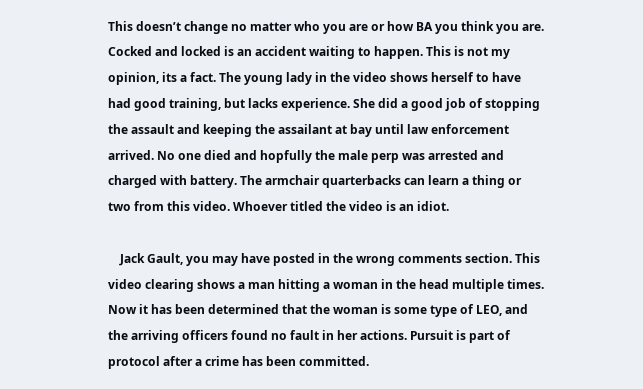This doesn’t change no matter who you are or how BA you think you are. Cocked and locked is an accident waiting to happen. This is not my opinion, its a fact. The young lady in the video shows herself to have had good training, but lacks experience. She did a good job of stopping the assault and keeping the assailant at bay until law enforcement arrived. No one died and hopfully the male perp was arrested and charged with battery. The armchair quarterbacks can learn a thing or two from this video. Whoever titled the video is an idiot.

    Jack Gault, you may have posted in the wrong comments section. This video clearing shows a man hitting a woman in the head multiple times. Now it has been determined that the woman is some type of LEO, and the arriving officers found no fault in her actions. Pursuit is part of protocol after a crime has been committed.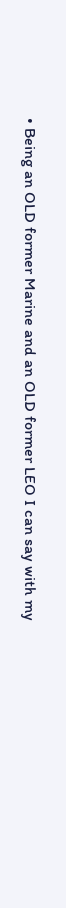• Being an OLD former Marine and an OLD former LEO I can say with my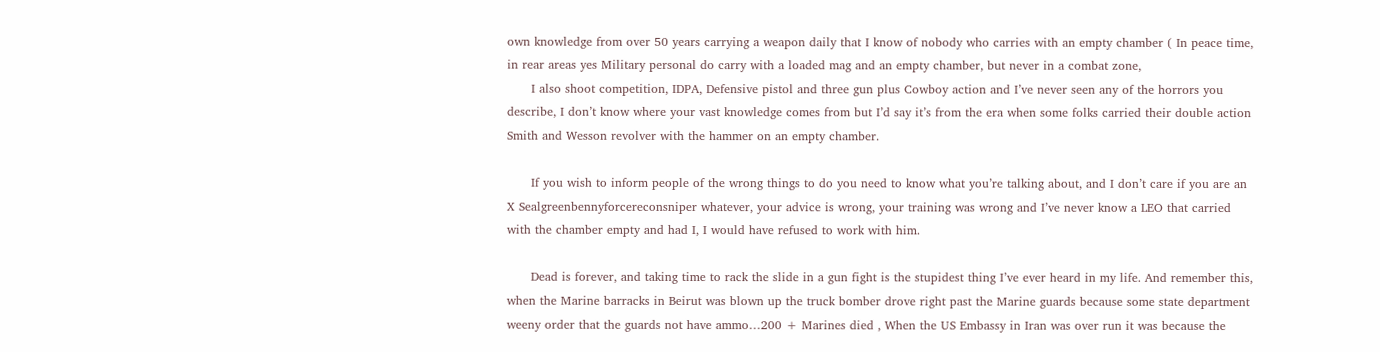own knowledge from over 50 years carrying a weapon daily that I know of nobody who carries with an empty chamber ( In peace time, in rear areas yes Military personal do carry with a loaded mag and an empty chamber, but never in a combat zone,
      I also shoot competition, IDPA, Defensive pistol and three gun plus Cowboy action and I’ve never seen any of the horrors you describe, I don’t know where your vast knowledge comes from but I’d say it’s from the era when some folks carried their double action Smith and Wesson revolver with the hammer on an empty chamber.

      If you wish to inform people of the wrong things to do you need to know what you’re talking about, and I don’t care if you are an X Sealgreenbennyforcereconsniper whatever, your advice is wrong, your training was wrong and I’ve never know a LEO that carried with the chamber empty and had I, I would have refused to work with him.

      Dead is forever, and taking time to rack the slide in a gun fight is the stupidest thing I’ve ever heard in my life. And remember this, when the Marine barracks in Beirut was blown up the truck bomber drove right past the Marine guards because some state department weeny order that the guards not have ammo…200 + Marines died , When the US Embassy in Iran was over run it was because the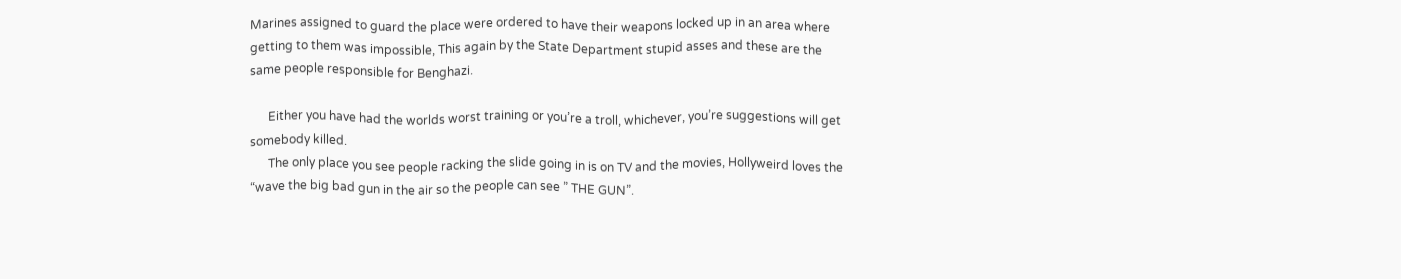Marines assigned to guard the place were ordered to have their weapons locked up in an area where getting to them was impossible, This again by the State Department stupid asses and these are the same people responsible for Benghazi.

      Either you have had the worlds worst training or you’re a troll, whichever, you’re suggestions will get somebody killed.
      The only place you see people racking the slide going in is on TV and the movies, Hollyweird loves the “wave the big bad gun in the air so the people can see ” THE GUN”.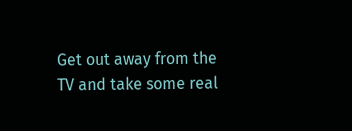Get out away from the TV and take some real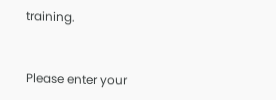training.


Please enter your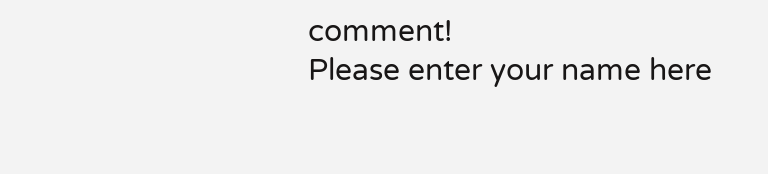comment!
Please enter your name here